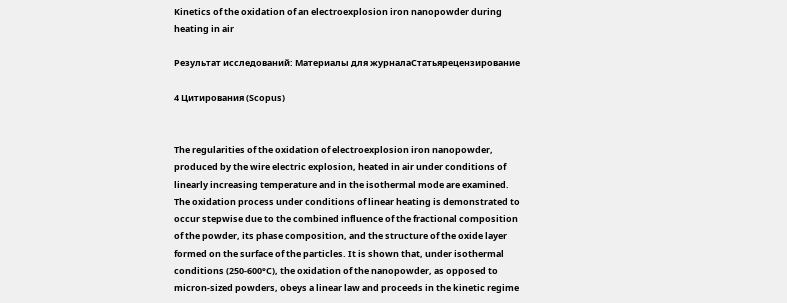Kinetics of the oxidation of an electroexplosion iron nanopowder during heating in air

Результат исследований: Материалы для журналаСтатьярецензирование

4 Цитирования (Scopus)


The regularities of the oxidation of electroexplosion iron nanopowder, produced by the wire electric explosion, heated in air under conditions of linearly increasing temperature and in the isothermal mode are examined. The oxidation process under conditions of linear heating is demonstrated to occur stepwise due to the combined influence of the fractional composition of the powder, its phase composition, and the structure of the oxide layer formed on the surface of the particles. It is shown that, under isothermal conditions (250-600°C), the oxidation of the nanopowder, as opposed to micron-sized powders, obeys a linear law and proceeds in the kinetic regime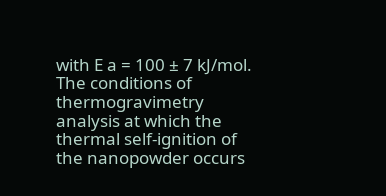with E a = 100 ± 7 kJ/mol. The conditions of thermogravimetry analysis at which the thermal self-ignition of the nanopowder occurs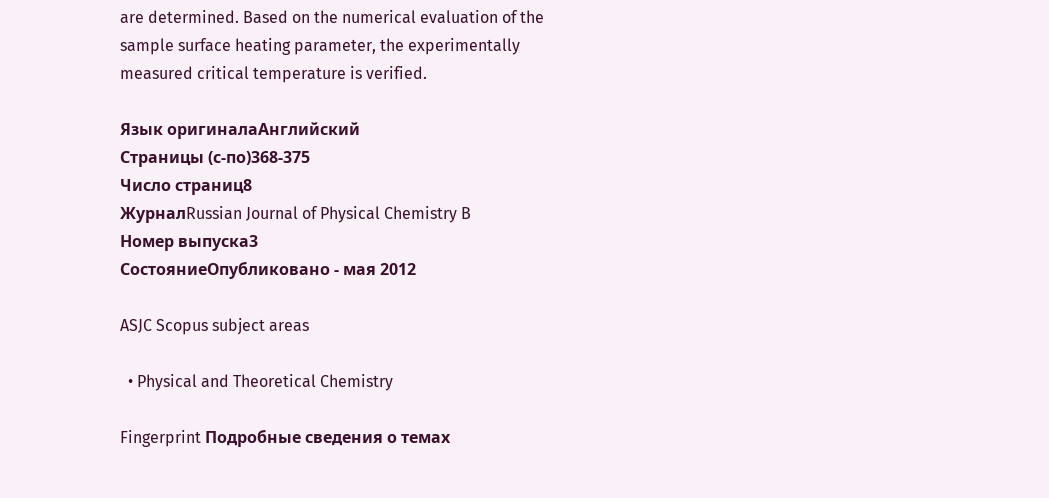are determined. Based on the numerical evaluation of the sample surface heating parameter, the experimentally measured critical temperature is verified.

Язык оригиналаАнглийский
Страницы (с-по)368-375
Число страниц8
ЖурналRussian Journal of Physical Chemistry B
Номер выпуска3
СостояниеОпубликовано - мая 2012

ASJC Scopus subject areas

  • Physical and Theoretical Chemistry

Fingerprint Подробные сведения о темах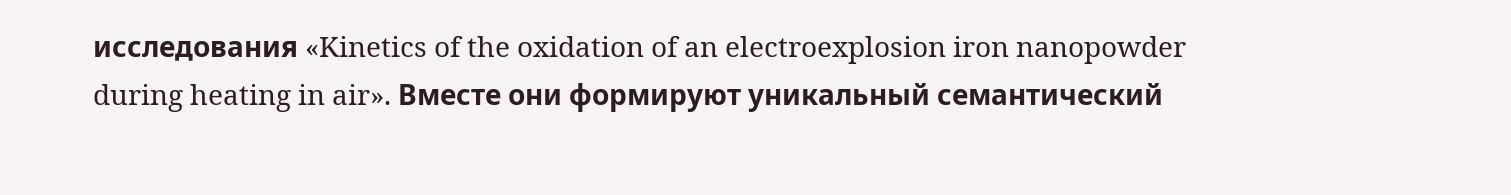исследования «Kinetics of the oxidation of an electroexplosion iron nanopowder during heating in air». Вместе они формируют уникальный семантический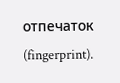отпечаток (fingerprint).